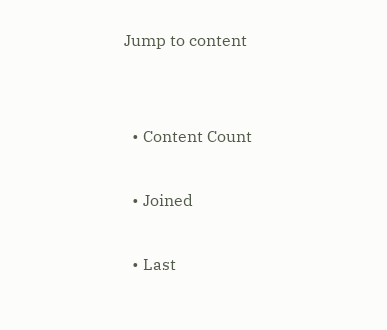Jump to content


  • Content Count

  • Joined

  • Last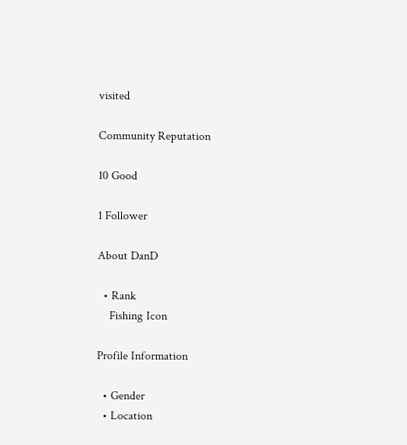visited

Community Reputation

10 Good

1 Follower

About DanD

  • Rank
    Fishing Icon

Profile Information

  • Gender
  • Location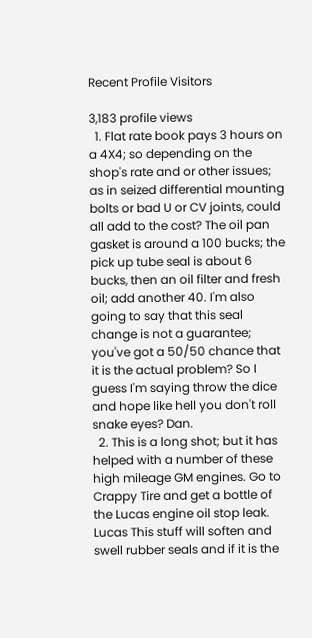Recent Profile Visitors

3,183 profile views
  1. Flat rate book pays 3 hours on a 4X4; so depending on the shop's rate and or other issues; as in seized differential mounting bolts or bad U or CV joints, could all add to the cost? The oil pan gasket is around a 100 bucks; the pick up tube seal is about 6 bucks, then an oil filter and fresh oil; add another 40. I'm also going to say that this seal change is not a guarantee; you've got a 50/50 chance that it is the actual problem? So I guess I'm saying throw the dice and hope like hell you don't roll snake eyes? Dan.
  2. This is a long shot; but it has helped with a number of these high mileage GM engines. Go to Crappy Tire and get a bottle of the Lucas engine oil stop leak. Lucas This stuff will soften and swell rubber seals and if it is the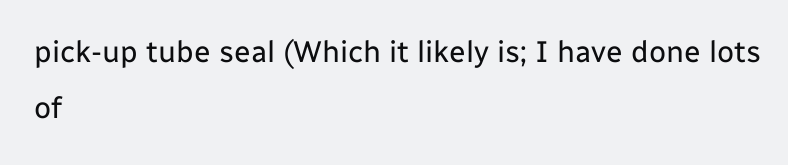pick-up tube seal (Which it likely is; I have done lots of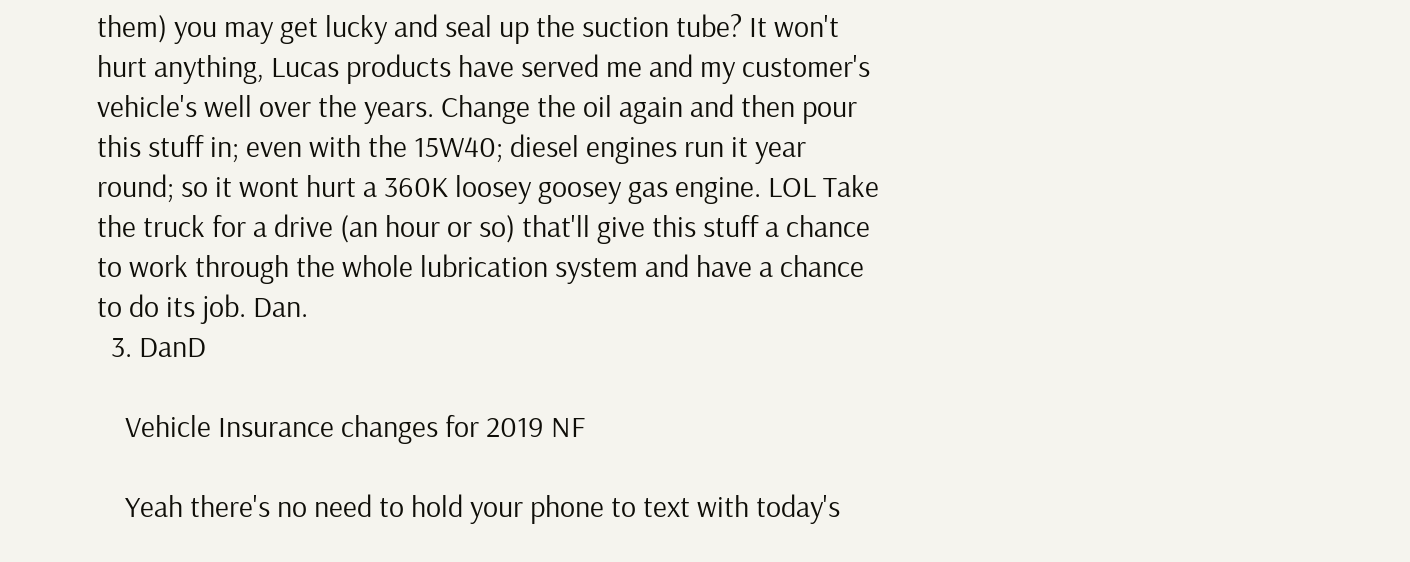them) you may get lucky and seal up the suction tube? It won't hurt anything, Lucas products have served me and my customer's vehicle's well over the years. Change the oil again and then pour this stuff in; even with the 15W40; diesel engines run it year round; so it wont hurt a 360K loosey goosey gas engine. LOL Take the truck for a drive (an hour or so) that'll give this stuff a chance to work through the whole lubrication system and have a chance to do its job. Dan.
  3. DanD

    Vehicle Insurance changes for 2019 NF

    Yeah there's no need to hold your phone to text with today's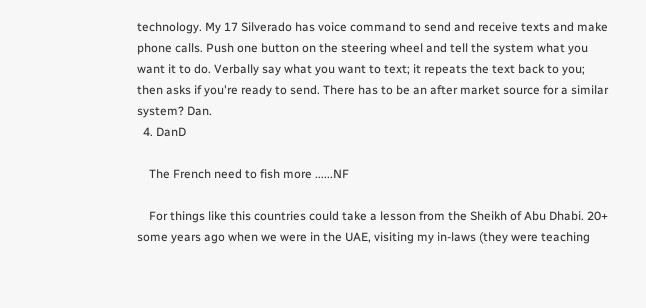technology. My 17 Silverado has voice command to send and receive texts and make phone calls. Push one button on the steering wheel and tell the system what you want it to do. Verbally say what you want to text; it repeats the text back to you; then asks if you're ready to send. There has to be an after market source for a similar system? Dan.
  4. DanD

    The French need to fish more ......NF

    For things like this countries could take a lesson from the Sheikh of Abu Dhabi. 20+ some years ago when we were in the UAE, visiting my in-laws (they were teaching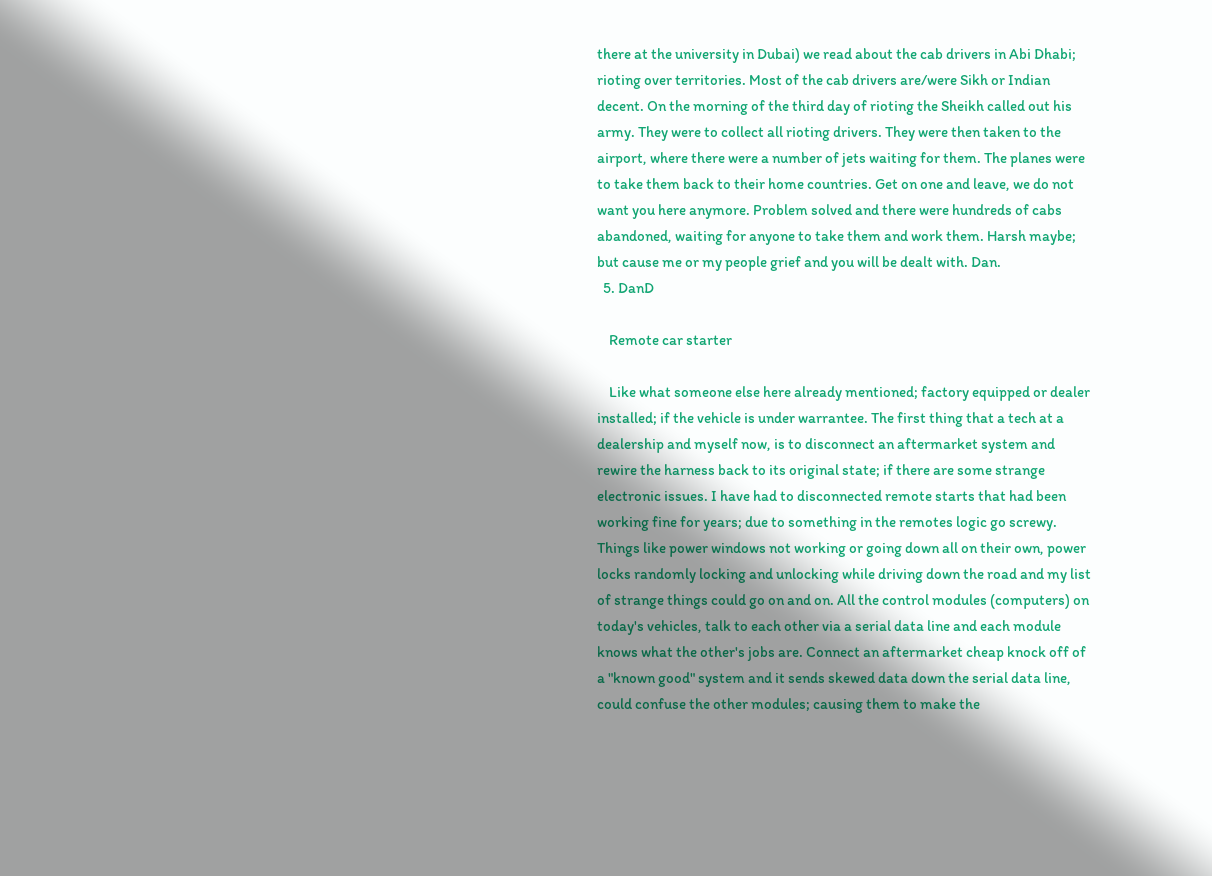there at the university in Dubai) we read about the cab drivers in Abi Dhabi; rioting over territories. Most of the cab drivers are/were Sikh or Indian decent. On the morning of the third day of rioting the Sheikh called out his army. They were to collect all rioting drivers. They were then taken to the airport, where there were a number of jets waiting for them. The planes were to take them back to their home countries. Get on one and leave, we do not want you here anymore. Problem solved and there were hundreds of cabs abandoned, waiting for anyone to take them and work them. Harsh maybe; but cause me or my people grief and you will be dealt with. Dan.
  5. DanD

    Remote car starter

    Like what someone else here already mentioned; factory equipped or dealer installed; if the vehicle is under warrantee. The first thing that a tech at a dealership and myself now, is to disconnect an aftermarket system and rewire the harness back to its original state; if there are some strange electronic issues. I have had to disconnected remote starts that had been working fine for years; due to something in the remotes logic go screwy. Things like power windows not working or going down all on their own, power locks randomly locking and unlocking while driving down the road and my list of strange things could go on and on. All the control modules (computers) on today's vehicles, talk to each other via a serial data line and each module knows what the other's jobs are. Connect an aftermarket cheap knock off of a "known good" system and it sends skewed data down the serial data line, could confuse the other modules; causing them to make the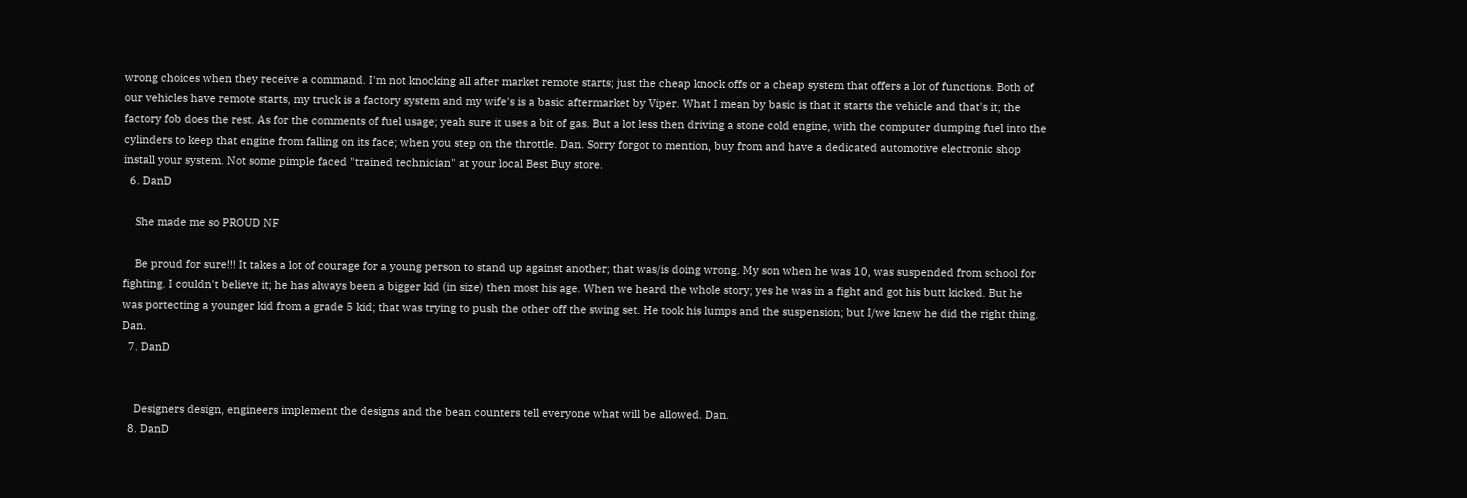wrong choices when they receive a command. I'm not knocking all after market remote starts; just the cheap knock offs or a cheap system that offers a lot of functions. Both of our vehicles have remote starts, my truck is a factory system and my wife's is a basic aftermarket by Viper. What I mean by basic is that it starts the vehicle and that's it; the factory fob does the rest. As for the comments of fuel usage; yeah sure it uses a bit of gas. But a lot less then driving a stone cold engine, with the computer dumping fuel into the cylinders to keep that engine from falling on its face; when you step on the throttle. Dan. Sorry forgot to mention, buy from and have a dedicated automotive electronic shop install your system. Not some pimple faced "trained technician" at your local Best Buy store.
  6. DanD

    She made me so PROUD NF

    Be proud for sure!!! It takes a lot of courage for a young person to stand up against another; that was/is doing wrong. My son when he was 10, was suspended from school for fighting. I couldn't believe it; he has always been a bigger kid (in size) then most his age. When we heard the whole story; yes he was in a fight and got his butt kicked. But he was portecting a younger kid from a grade 5 kid; that was trying to push the other off the swing set. He took his lumps and the suspension; but I/we knew he did the right thing. Dan.
  7. DanD


    Designers design, engineers implement the designs and the bean counters tell everyone what will be allowed. Dan.
  8. DanD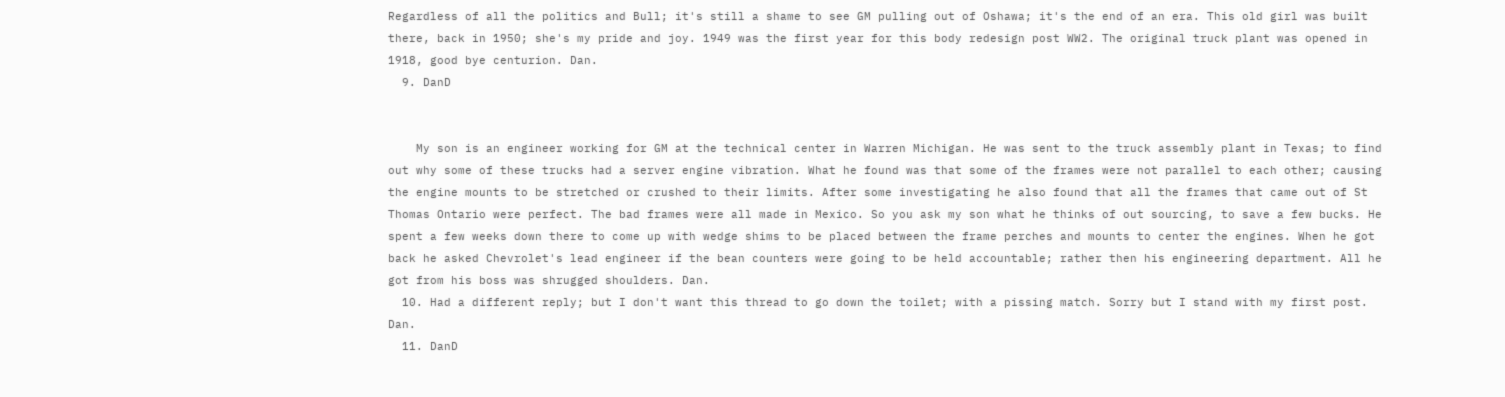Regardless of all the politics and Bull; it's still a shame to see GM pulling out of Oshawa; it's the end of an era. This old girl was built there, back in 1950; she's my pride and joy. 1949 was the first year for this body redesign post WW2. The original truck plant was opened in 1918, good bye centurion. Dan.
  9. DanD


    My son is an engineer working for GM at the technical center in Warren Michigan. He was sent to the truck assembly plant in Texas; to find out why some of these trucks had a server engine vibration. What he found was that some of the frames were not parallel to each other; causing the engine mounts to be stretched or crushed to their limits. After some investigating he also found that all the frames that came out of St Thomas Ontario were perfect. The bad frames were all made in Mexico. So you ask my son what he thinks of out sourcing, to save a few bucks. He spent a few weeks down there to come up with wedge shims to be placed between the frame perches and mounts to center the engines. When he got back he asked Chevrolet's lead engineer if the bean counters were going to be held accountable; rather then his engineering department. All he got from his boss was shrugged shoulders. Dan.
  10. Had a different reply; but I don't want this thread to go down the toilet; with a pissing match. Sorry but I stand with my first post. Dan.
  11. DanD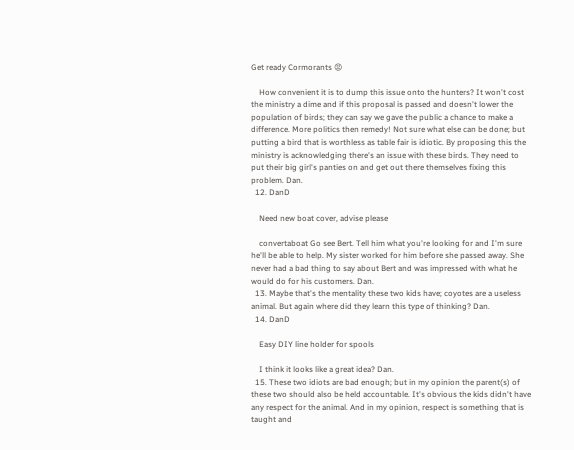Get ready Cormorants 😡

    How convenient it is to dump this issue onto the hunters? It won't cost the ministry a dime and if this proposal is passed and doesn't lower the population of birds; they can say we gave the public a chance to make a difference. More politics then remedy! Not sure what else can be done; but putting a bird that is worthless as table fair is idiotic. By proposing this the ministry is acknowledging there's an issue with these birds. They need to put their big girl's panties on and get out there themselves fixing this problem. Dan.
  12. DanD

    Need new boat cover, advise please

    convertaboat Go see Bert. Tell him what you're looking for and I'm sure he'll be able to help. My sister worked for him before she passed away. She never had a bad thing to say about Bert and was impressed with what he would do for his customers. Dan.
  13. Maybe that's the mentality these two kids have; coyotes are a useless animal. But again where did they learn this type of thinking? Dan.
  14. DanD

    Easy DIY line holder for spools

    I think it looks like a great idea? Dan.
  15. These two idiots are bad enough; but in my opinion the parent(s) of these two should also be held accountable. It's obvious the kids didn't have any respect for the animal. And in my opinion, respect is something that is taught and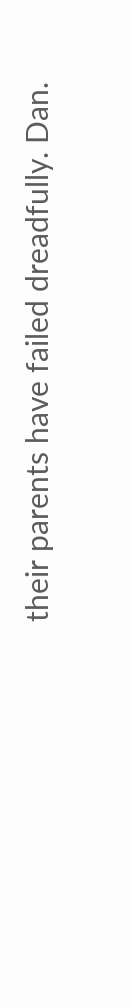their parents have failed dreadfully. Dan.